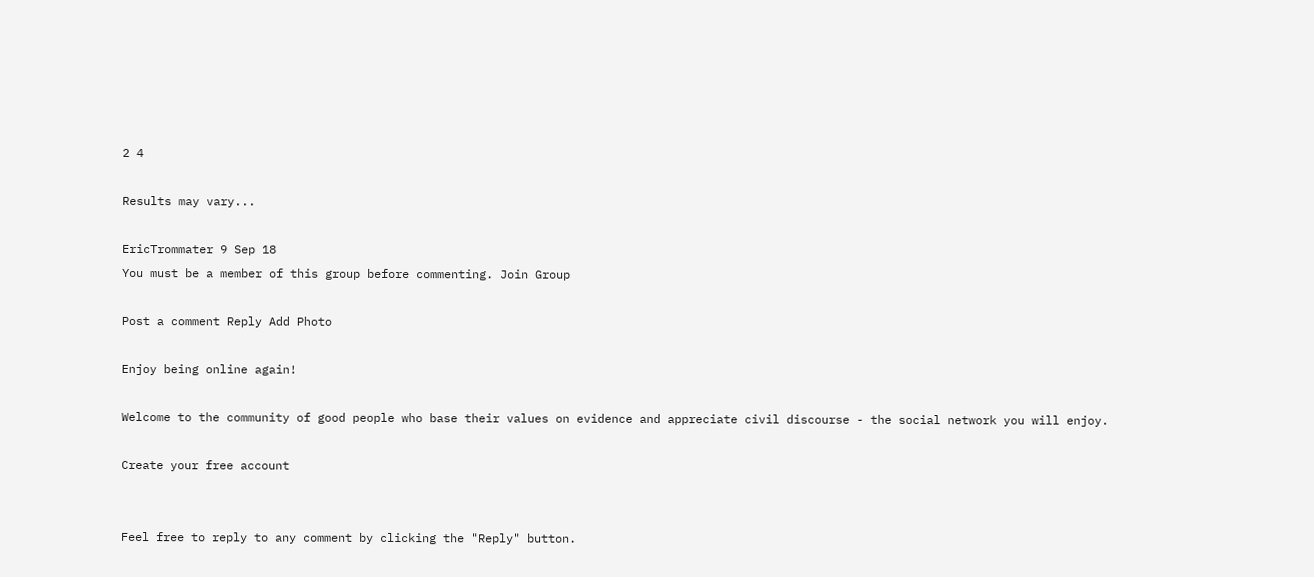2 4

Results may vary...

EricTrommater 9 Sep 18
You must be a member of this group before commenting. Join Group

Post a comment Reply Add Photo

Enjoy being online again!

Welcome to the community of good people who base their values on evidence and appreciate civil discourse - the social network you will enjoy.

Create your free account


Feel free to reply to any comment by clicking the "Reply" button.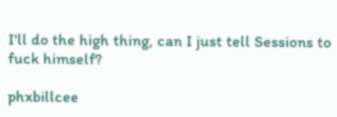I'll do the high thing, can I just tell Sessions to fuck himself?

phxbillcee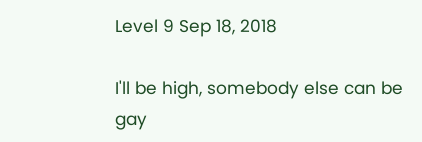Level 9 Sep 18, 2018

I'll be high, somebody else can be gay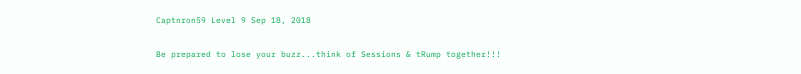Captnron59 Level 9 Sep 18, 2018

Be prepared to lose your buzz...think of Sessions & tRump together!!!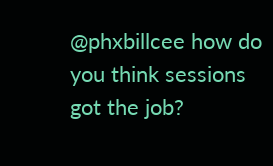@phxbillcee how do you think sessions got the job?